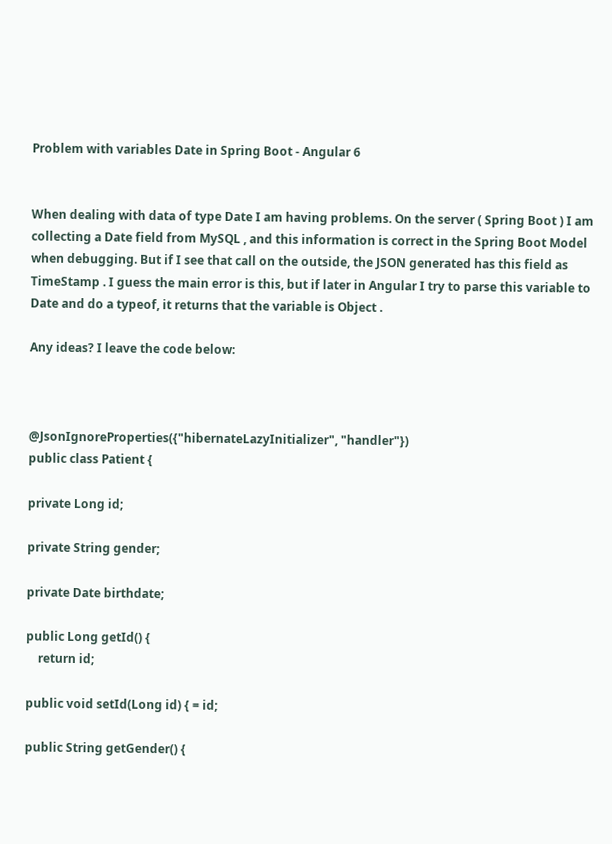Problem with variables Date in Spring Boot - Angular 6


When dealing with data of type Date I am having problems. On the server ( Spring Boot ) I am collecting a Date field from MySQL , and this information is correct in the Spring Boot Model when debugging. But if I see that call on the outside, the JSON generated has this field as TimeStamp . I guess the main error is this, but if later in Angular I try to parse this variable to Date and do a typeof, it returns that the variable is Object .

Any ideas? I leave the code below:



@JsonIgnoreProperties({"hibernateLazyInitializer", "handler"})
public class Patient {

private Long id;

private String gender;

private Date birthdate;

public Long getId() {
    return id;

public void setId(Long id) { = id;

public String getGender() {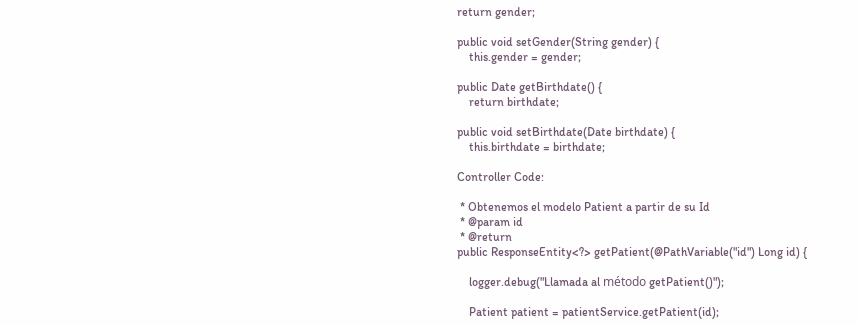return gender;

public void setGender(String gender) {
    this.gender = gender;

public Date getBirthdate() {
    return birthdate;

public void setBirthdate(Date birthdate) {
    this.birthdate = birthdate;

Controller Code:

 * Obtenemos el modelo Patient a partir de su Id
 * @param id
 * @return
public ResponseEntity<?> getPatient(@PathVariable("id") Long id) {

    logger.debug("Llamada al método getPatient()");

    Patient patient = patientService.getPatient(id);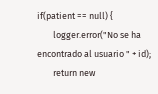if(patient == null) {
        logger.error("No se ha encontrado al usuario " + id);
        return new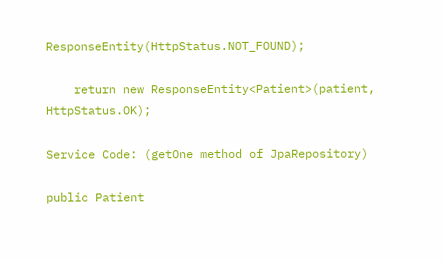ResponseEntity(HttpStatus.NOT_FOUND);

    return new ResponseEntity<Patient>(patient, HttpStatus.OK);

Service Code: (getOne method of JpaRepository)

public Patient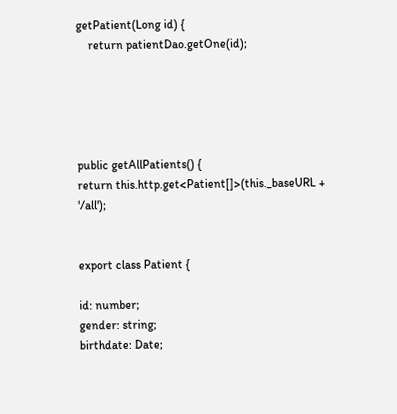getPatient(Long id) {
    return patientDao.getOne(id);





public getAllPatients() {
return this.http.get<Patient[]>(this._baseURL + '/all');


export class Patient {

id: number;
gender: string;
birthdate: Date;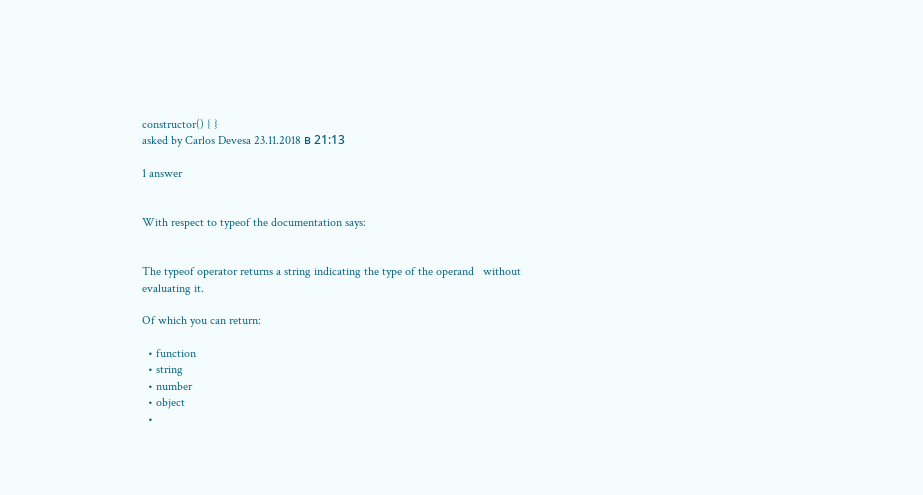constructor() { }
asked by Carlos Devesa 23.11.2018 в 21:13

1 answer


With respect to typeof the documentation says:


The typeof operator returns a string indicating the type of the operand   without evaluating it.

Of which you can return:

  • function
  • string
  • number
  • object
  •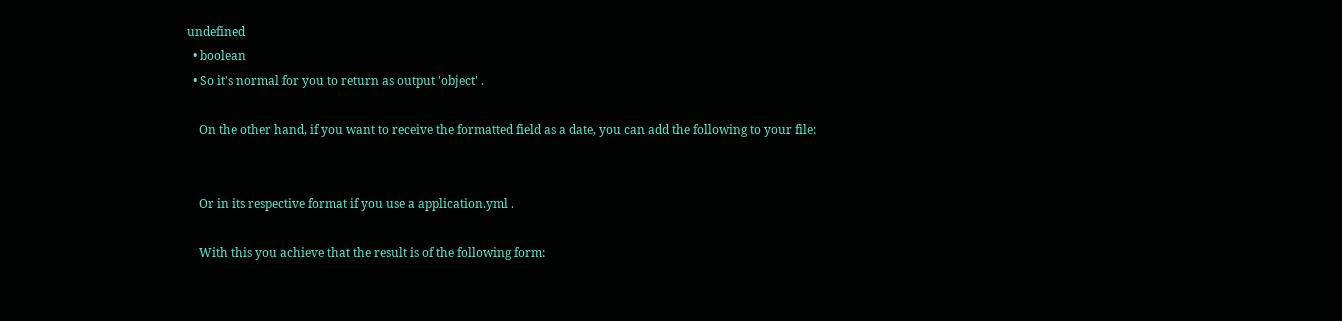undefined
  • boolean
  • So it's normal for you to return as output 'object' .

    On the other hand, if you want to receive the formatted field as a date, you can add the following to your file:


    Or in its respective format if you use a application.yml .

    With this you achieve that the result is of the following form: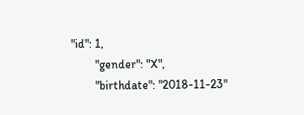"id": 1,
        "gender": "X",
        "birthdate": "2018-11-23"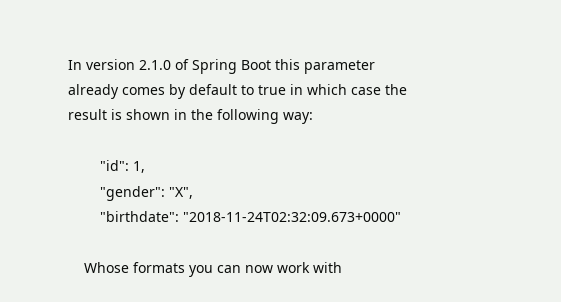In version 2.1.0 of Spring Boot this parameter already comes by default to true in which case the result is shown in the following way:

        "id": 1,
        "gender": "X",
        "birthdate": "2018-11-24T02:32:09.673+0000"

    Whose formats you can now work with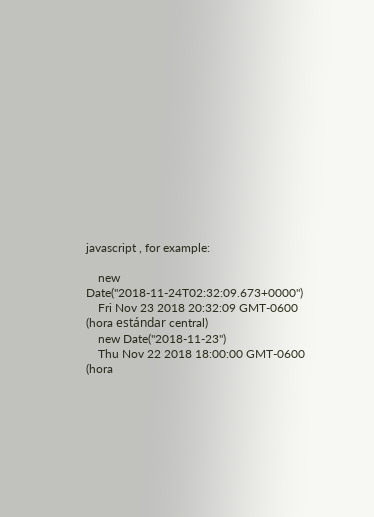javascript , for example:

    new Date("2018-11-24T02:32:09.673+0000")
    Fri Nov 23 2018 20:32:09 GMT-0600 (hora estándar central)
    new Date("2018-11-23")
    Thu Nov 22 2018 18:00:00 GMT-0600 (hora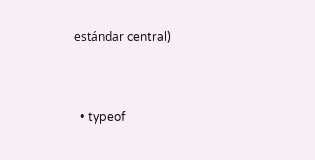estándar central)


  • typeof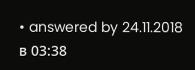• answered by 24.11.2018 в 03:38